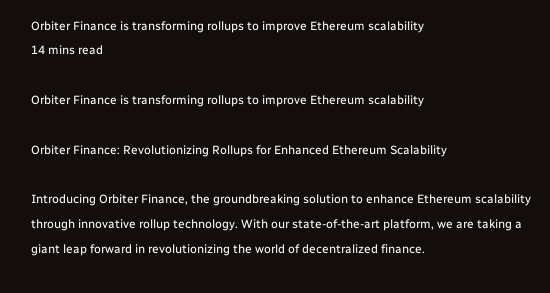Orbiter Finance is transforming rollups to improve Ethereum scalability
14 mins read

Orbiter Finance is transforming rollups to improve Ethereum scalability

Orbiter Finance: Revolutionizing Rollups for Enhanced Ethereum Scalability

Introducing Orbiter Finance, the groundbreaking solution to enhance Ethereum scalability through innovative rollup technology. With our state-of-the-art platform, we are taking a giant leap forward in revolutionizing the world of decentralized finance.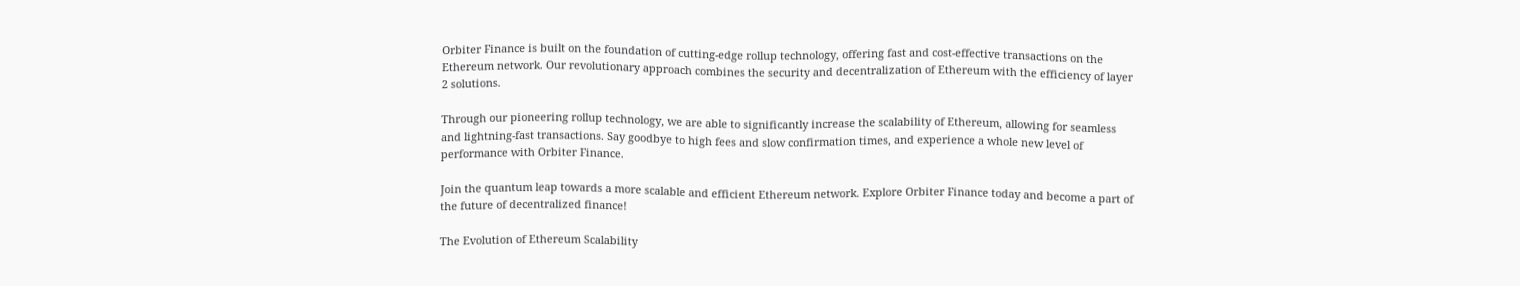Orbiter Finance is built on the foundation of cutting-edge rollup technology, offering fast and cost-effective transactions on the Ethereum network. Our revolutionary approach combines the security and decentralization of Ethereum with the efficiency of layer 2 solutions.

Through our pioneering rollup technology, we are able to significantly increase the scalability of Ethereum, allowing for seamless and lightning-fast transactions. Say goodbye to high fees and slow confirmation times, and experience a whole new level of performance with Orbiter Finance.

Join the quantum leap towards a more scalable and efficient Ethereum network. Explore Orbiter Finance today and become a part of the future of decentralized finance!

The Evolution of Ethereum Scalability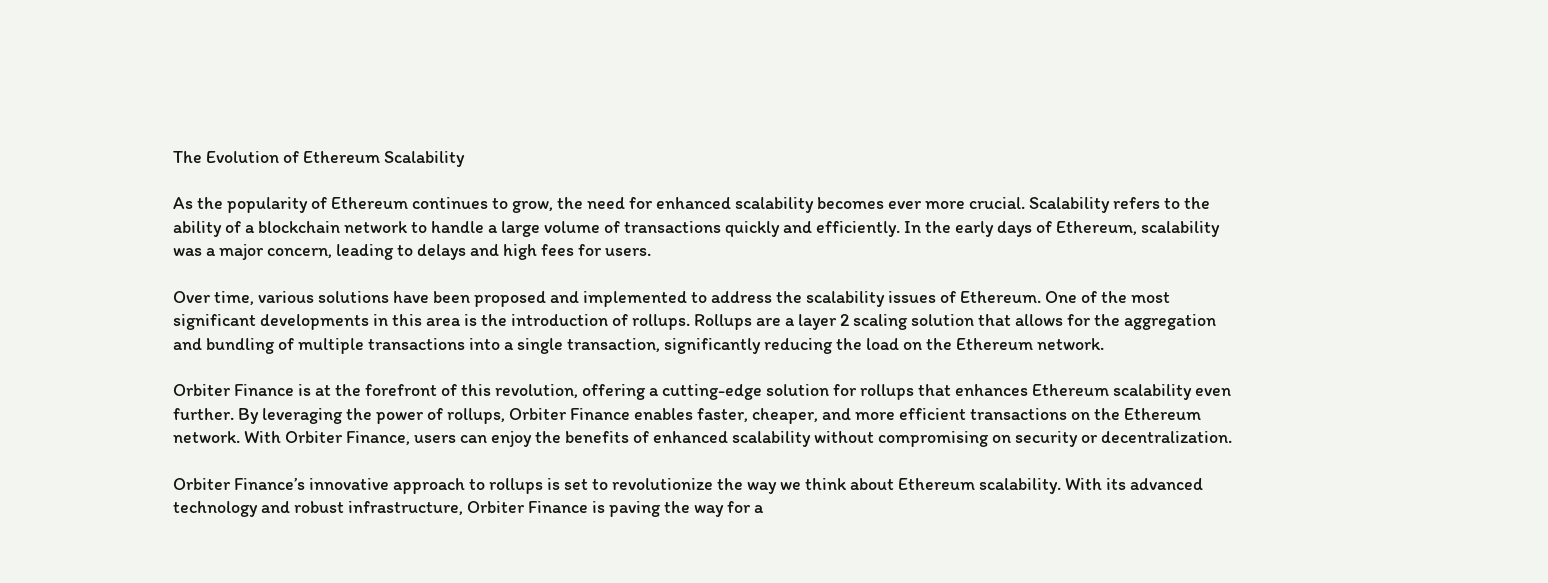The Evolution of Ethereum Scalability

As the popularity of Ethereum continues to grow, the need for enhanced scalability becomes ever more crucial. Scalability refers to the ability of a blockchain network to handle a large volume of transactions quickly and efficiently. In the early days of Ethereum, scalability was a major concern, leading to delays and high fees for users.

Over time, various solutions have been proposed and implemented to address the scalability issues of Ethereum. One of the most significant developments in this area is the introduction of rollups. Rollups are a layer 2 scaling solution that allows for the aggregation and bundling of multiple transactions into a single transaction, significantly reducing the load on the Ethereum network.

Orbiter Finance is at the forefront of this revolution, offering a cutting-edge solution for rollups that enhances Ethereum scalability even further. By leveraging the power of rollups, Orbiter Finance enables faster, cheaper, and more efficient transactions on the Ethereum network. With Orbiter Finance, users can enjoy the benefits of enhanced scalability without compromising on security or decentralization.

Orbiter Finance’s innovative approach to rollups is set to revolutionize the way we think about Ethereum scalability. With its advanced technology and robust infrastructure, Orbiter Finance is paving the way for a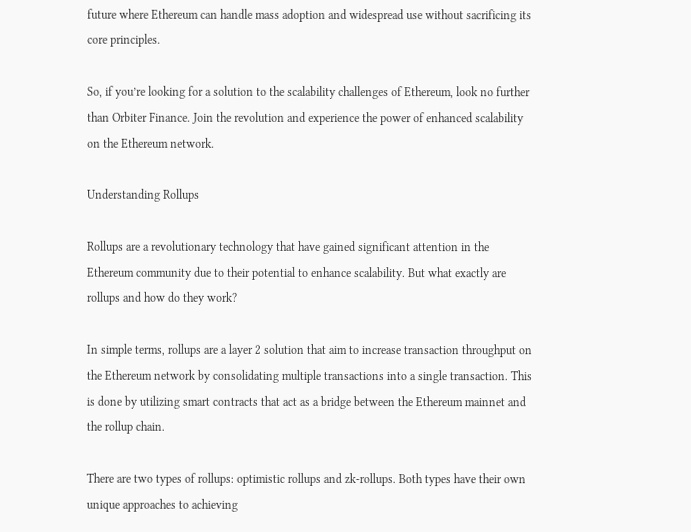future where Ethereum can handle mass adoption and widespread use without sacrificing its core principles.

So, if you’re looking for a solution to the scalability challenges of Ethereum, look no further than Orbiter Finance. Join the revolution and experience the power of enhanced scalability on the Ethereum network.

Understanding Rollups

Rollups are a revolutionary technology that have gained significant attention in the Ethereum community due to their potential to enhance scalability. But what exactly are rollups and how do they work?

In simple terms, rollups are a layer 2 solution that aim to increase transaction throughput on the Ethereum network by consolidating multiple transactions into a single transaction. This is done by utilizing smart contracts that act as a bridge between the Ethereum mainnet and the rollup chain.

There are two types of rollups: optimistic rollups and zk-rollups. Both types have their own unique approaches to achieving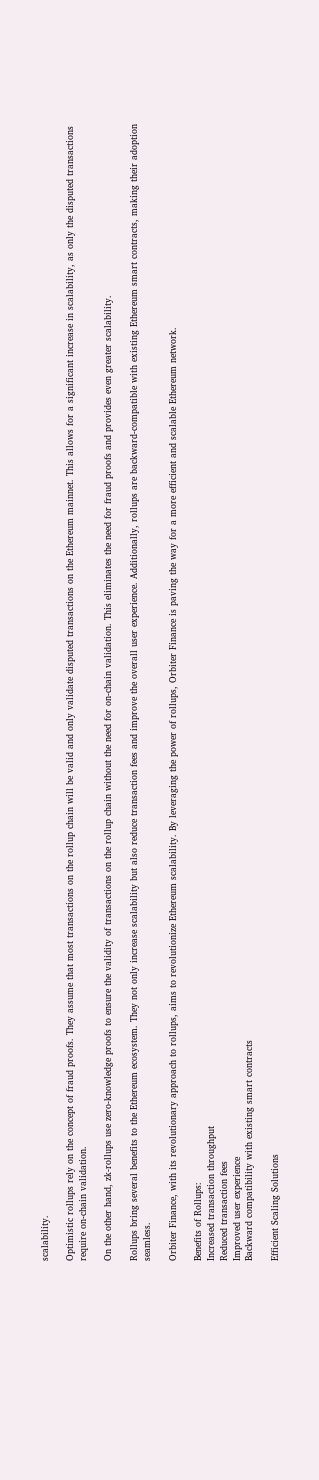scalability.

Optimistic rollups rely on the concept of fraud proofs. They assume that most transactions on the rollup chain will be valid and only validate disputed transactions on the Ethereum mainnet. This allows for a significant increase in scalability, as only the disputed transactions require on-chain validation.

On the other hand, zk-rollups use zero-knowledge proofs to ensure the validity of transactions on the rollup chain without the need for on-chain validation. This eliminates the need for fraud proofs and provides even greater scalability.

Rollups bring several benefits to the Ethereum ecosystem. They not only increase scalability but also reduce transaction fees and improve the overall user experience. Additionally, rollups are backward-compatible with existing Ethereum smart contracts, making their adoption seamless.

Orbiter Finance, with its revolutionary approach to rollups, aims to revolutionize Ethereum scalability. By leveraging the power of rollups, Orbiter Finance is paving the way for a more efficient and scalable Ethereum network.

Benefits of Rollups:
Increased transaction throughput
Reduced transaction fees
Improved user experience
Backward compatibility with existing smart contracts

Efficient Scaling Solutions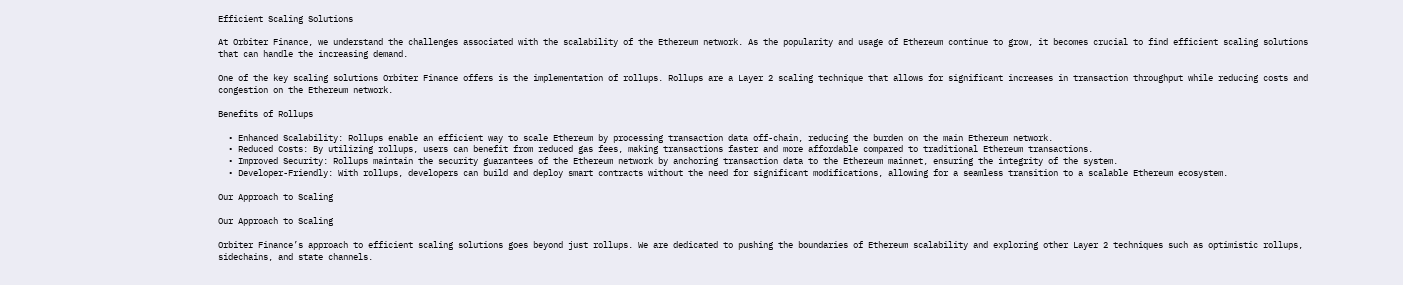Efficient Scaling Solutions

At Orbiter Finance, we understand the challenges associated with the scalability of the Ethereum network. As the popularity and usage of Ethereum continue to grow, it becomes crucial to find efficient scaling solutions that can handle the increasing demand.

One of the key scaling solutions Orbiter Finance offers is the implementation of rollups. Rollups are a Layer 2 scaling technique that allows for significant increases in transaction throughput while reducing costs and congestion on the Ethereum network.

Benefits of Rollups

  • Enhanced Scalability: Rollups enable an efficient way to scale Ethereum by processing transaction data off-chain, reducing the burden on the main Ethereum network.
  • Reduced Costs: By utilizing rollups, users can benefit from reduced gas fees, making transactions faster and more affordable compared to traditional Ethereum transactions.
  • Improved Security: Rollups maintain the security guarantees of the Ethereum network by anchoring transaction data to the Ethereum mainnet, ensuring the integrity of the system.
  • Developer-Friendly: With rollups, developers can build and deploy smart contracts without the need for significant modifications, allowing for a seamless transition to a scalable Ethereum ecosystem.

Our Approach to Scaling

Our Approach to Scaling

Orbiter Finance’s approach to efficient scaling solutions goes beyond just rollups. We are dedicated to pushing the boundaries of Ethereum scalability and exploring other Layer 2 techniques such as optimistic rollups, sidechains, and state channels.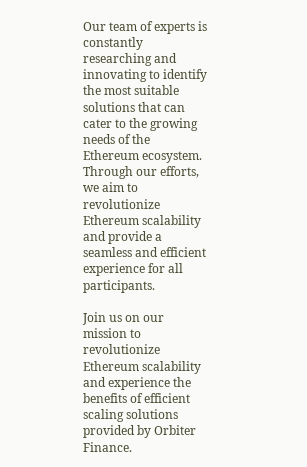Our team of experts is constantly researching and innovating to identify the most suitable solutions that can cater to the growing needs of the Ethereum ecosystem. Through our efforts, we aim to revolutionize Ethereum scalability and provide a seamless and efficient experience for all participants.

Join us on our mission to revolutionize Ethereum scalability and experience the benefits of efficient scaling solutions provided by Orbiter Finance.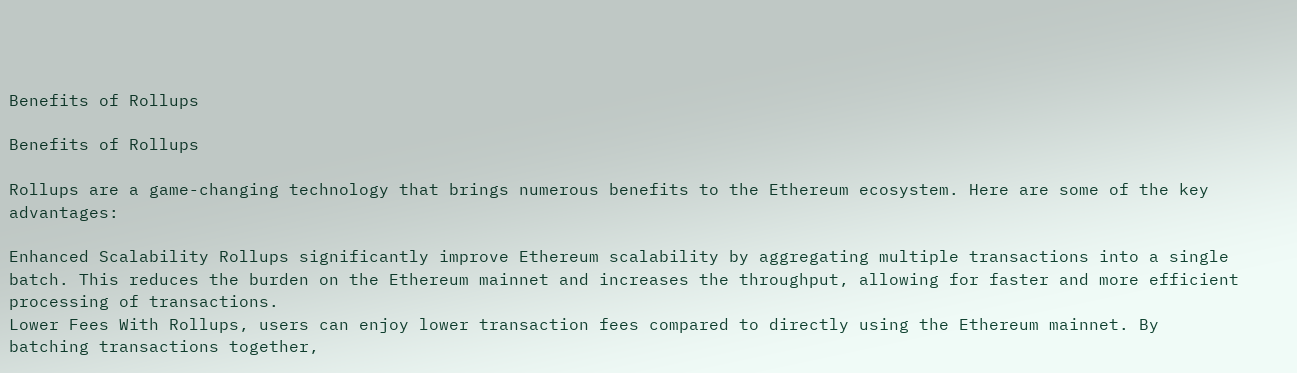Benefits of Rollups

Benefits of Rollups

Rollups are a game-changing technology that brings numerous benefits to the Ethereum ecosystem. Here are some of the key advantages:

Enhanced Scalability Rollups significantly improve Ethereum scalability by aggregating multiple transactions into a single batch. This reduces the burden on the Ethereum mainnet and increases the throughput, allowing for faster and more efficient processing of transactions.
Lower Fees With Rollups, users can enjoy lower transaction fees compared to directly using the Ethereum mainnet. By batching transactions together,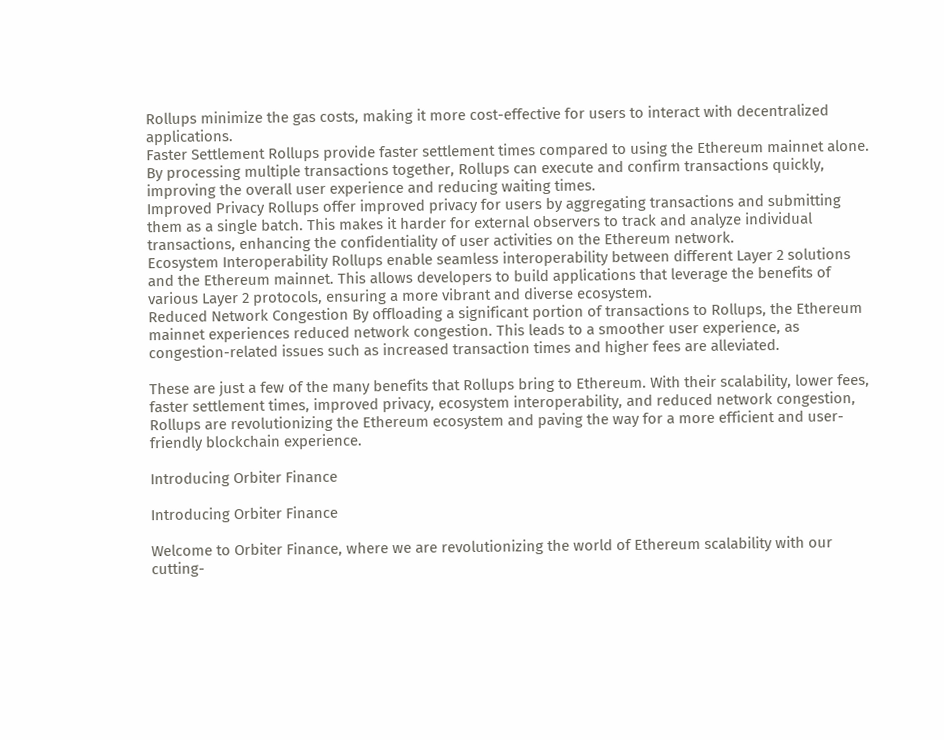Rollups minimize the gas costs, making it more cost-effective for users to interact with decentralized applications.
Faster Settlement Rollups provide faster settlement times compared to using the Ethereum mainnet alone. By processing multiple transactions together, Rollups can execute and confirm transactions quickly, improving the overall user experience and reducing waiting times.
Improved Privacy Rollups offer improved privacy for users by aggregating transactions and submitting them as a single batch. This makes it harder for external observers to track and analyze individual transactions, enhancing the confidentiality of user activities on the Ethereum network.
Ecosystem Interoperability Rollups enable seamless interoperability between different Layer 2 solutions and the Ethereum mainnet. This allows developers to build applications that leverage the benefits of various Layer 2 protocols, ensuring a more vibrant and diverse ecosystem.
Reduced Network Congestion By offloading a significant portion of transactions to Rollups, the Ethereum mainnet experiences reduced network congestion. This leads to a smoother user experience, as congestion-related issues such as increased transaction times and higher fees are alleviated.

These are just a few of the many benefits that Rollups bring to Ethereum. With their scalability, lower fees, faster settlement times, improved privacy, ecosystem interoperability, and reduced network congestion, Rollups are revolutionizing the Ethereum ecosystem and paving the way for a more efficient and user-friendly blockchain experience.

Introducing Orbiter Finance

Introducing Orbiter Finance

Welcome to Orbiter Finance, where we are revolutionizing the world of Ethereum scalability with our cutting-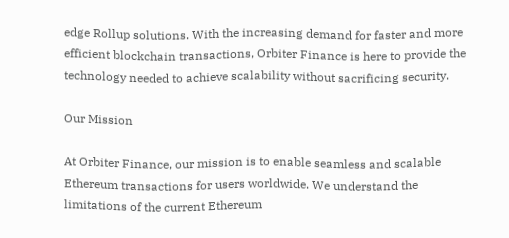edge Rollup solutions. With the increasing demand for faster and more efficient blockchain transactions, Orbiter Finance is here to provide the technology needed to achieve scalability without sacrificing security.

Our Mission

At Orbiter Finance, our mission is to enable seamless and scalable Ethereum transactions for users worldwide. We understand the limitations of the current Ethereum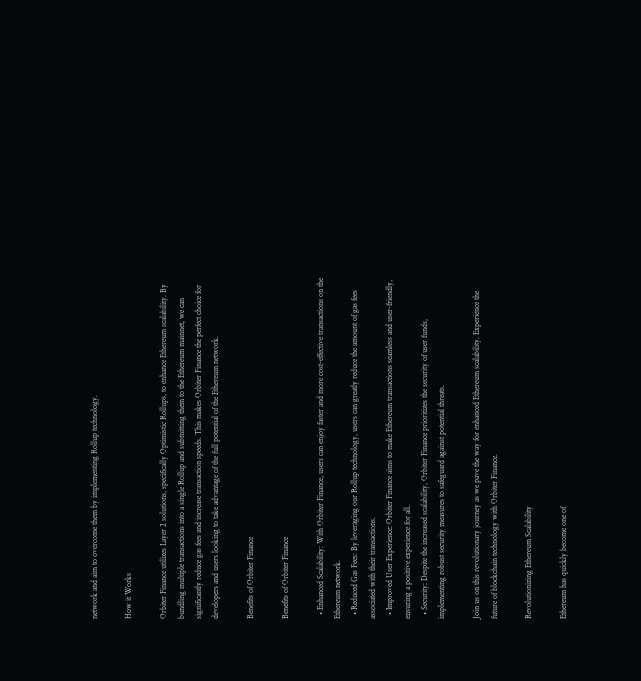network and aim to overcome them by implementing Rollup technology.

How it Works

Orbiter Finance utilizes Layer 2 solutions, specifically Optimistic Rollups, to enhance Ethereum scalability. By bundling multiple transactions into a single Rollup and submitting them to the Ethereum mainnet, we can significantly reduce gas fees and increase transaction speeds. This makes Orbiter Finance the perfect choice for developers and users looking to take advantage of the full potential of the Ethereum network.

Benefits of Orbiter Finance

Benefits of Orbiter Finance

  • Enhanced Scalability: With Orbiter Finance, users can enjoy faster and more cost-effective transactions on the Ethereum network.
  • Reduced Gas Fees: By leveraging our Rollup technology, users can greatly reduce the amount of gas fees associated with their transactions.
  • Improved User Experience: Orbiter Finance aims to make Ethereum transactions seamless and user-friendly, ensuring a positive experience for all.
  • Security: Despite the increased scalability, Orbiter Finance prioritizes the security of user funds, implementing robust security measures to safeguard against potential threats.

Join us on this revolutionary journey as we pave the way for enhanced Ethereum scalability. Experience the future of blockchain technology with Orbiter Finance.

Revolutionizing Ethereum Scalability

Ethereum has quickly become one of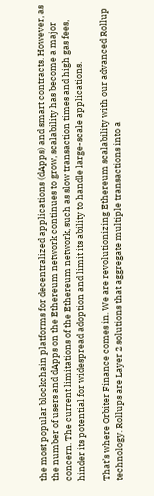the most popular blockchain platforms for decentralized applications (dApps) and smart contracts. However, as the number of users and dApps on the Ethereum network continues to grow, scalability has become a major concern. The current limitations of the Ethereum network, such as slow transaction times and high gas fees, hinder its potential for widespread adoption and limit its ability to handle large-scale applications.

That’s where Orbiter Finance comes in. We are revolutionizing Ethereum scalability with our advanced Rollup technology. Rollups are Layer 2 solutions that aggregate multiple transactions into a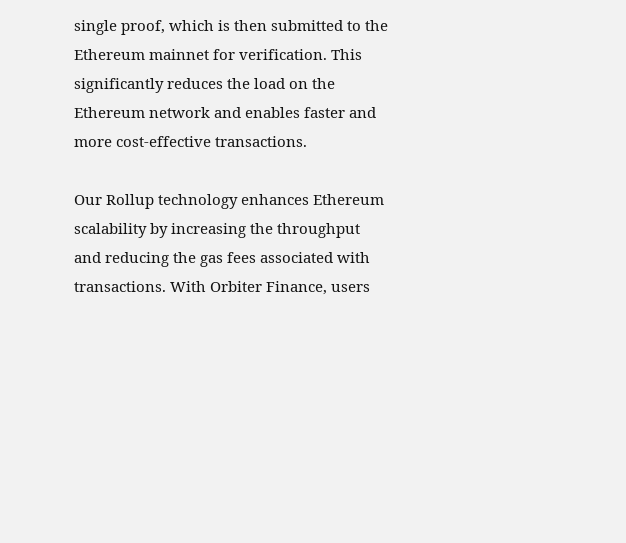single proof, which is then submitted to the Ethereum mainnet for verification. This significantly reduces the load on the Ethereum network and enables faster and more cost-effective transactions.

Our Rollup technology enhances Ethereum scalability by increasing the throughput and reducing the gas fees associated with transactions. With Orbiter Finance, users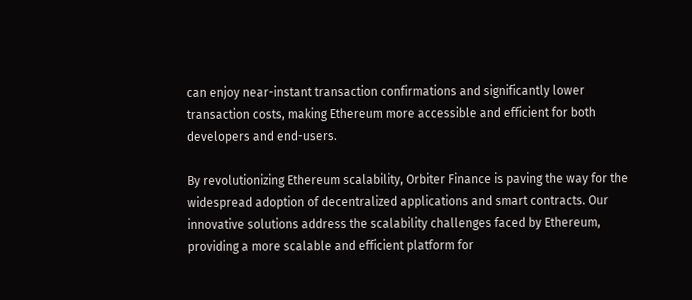can enjoy near-instant transaction confirmations and significantly lower transaction costs, making Ethereum more accessible and efficient for both developers and end-users.

By revolutionizing Ethereum scalability, Orbiter Finance is paving the way for the widespread adoption of decentralized applications and smart contracts. Our innovative solutions address the scalability challenges faced by Ethereum, providing a more scalable and efficient platform for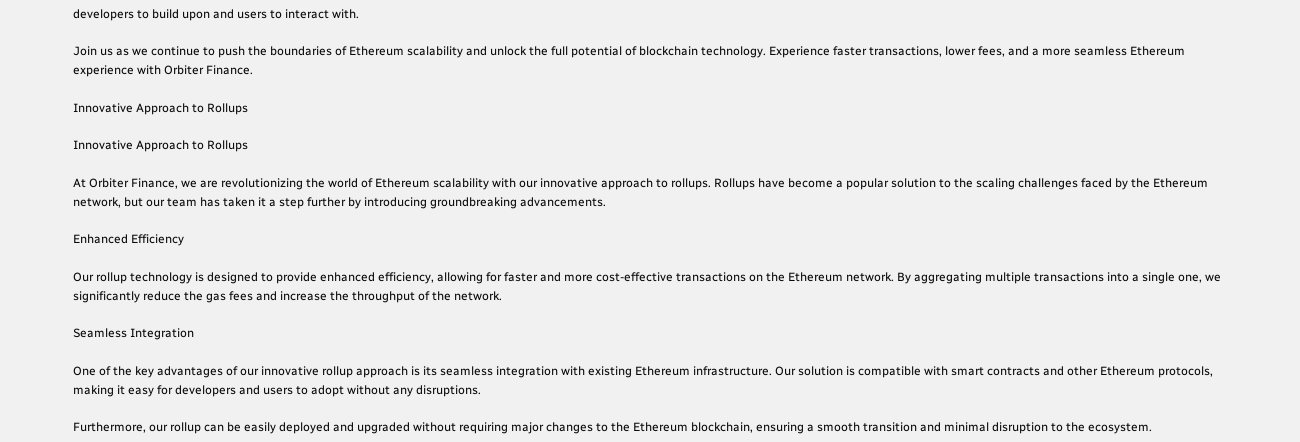developers to build upon and users to interact with.

Join us as we continue to push the boundaries of Ethereum scalability and unlock the full potential of blockchain technology. Experience faster transactions, lower fees, and a more seamless Ethereum experience with Orbiter Finance.

Innovative Approach to Rollups

Innovative Approach to Rollups

At Orbiter Finance, we are revolutionizing the world of Ethereum scalability with our innovative approach to rollups. Rollups have become a popular solution to the scaling challenges faced by the Ethereum network, but our team has taken it a step further by introducing groundbreaking advancements.

Enhanced Efficiency

Our rollup technology is designed to provide enhanced efficiency, allowing for faster and more cost-effective transactions on the Ethereum network. By aggregating multiple transactions into a single one, we significantly reduce the gas fees and increase the throughput of the network.

Seamless Integration

One of the key advantages of our innovative rollup approach is its seamless integration with existing Ethereum infrastructure. Our solution is compatible with smart contracts and other Ethereum protocols, making it easy for developers and users to adopt without any disruptions.

Furthermore, our rollup can be easily deployed and upgraded without requiring major changes to the Ethereum blockchain, ensuring a smooth transition and minimal disruption to the ecosystem.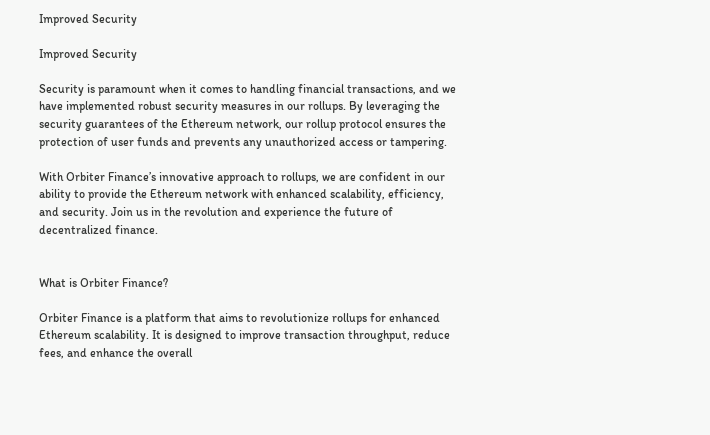Improved Security

Improved Security

Security is paramount when it comes to handling financial transactions, and we have implemented robust security measures in our rollups. By leveraging the security guarantees of the Ethereum network, our rollup protocol ensures the protection of user funds and prevents any unauthorized access or tampering.

With Orbiter Finance’s innovative approach to rollups, we are confident in our ability to provide the Ethereum network with enhanced scalability, efficiency, and security. Join us in the revolution and experience the future of decentralized finance.


What is Orbiter Finance?

Orbiter Finance is a platform that aims to revolutionize rollups for enhanced Ethereum scalability. It is designed to improve transaction throughput, reduce fees, and enhance the overall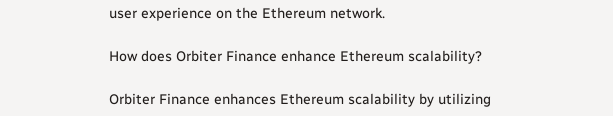user experience on the Ethereum network.

How does Orbiter Finance enhance Ethereum scalability?

Orbiter Finance enhances Ethereum scalability by utilizing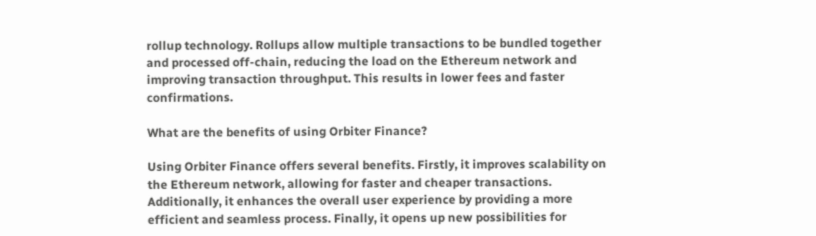rollup technology. Rollups allow multiple transactions to be bundled together and processed off-chain, reducing the load on the Ethereum network and improving transaction throughput. This results in lower fees and faster confirmations.

What are the benefits of using Orbiter Finance?

Using Orbiter Finance offers several benefits. Firstly, it improves scalability on the Ethereum network, allowing for faster and cheaper transactions. Additionally, it enhances the overall user experience by providing a more efficient and seamless process. Finally, it opens up new possibilities for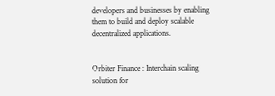developers and businesses by enabling them to build and deploy scalable decentralized applications.


Orbiter Finance : Interchain scaling solution for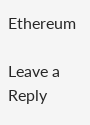Ethereum

Leave a Reply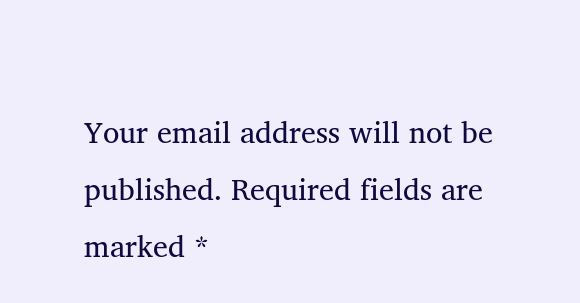Your email address will not be published. Required fields are marked *